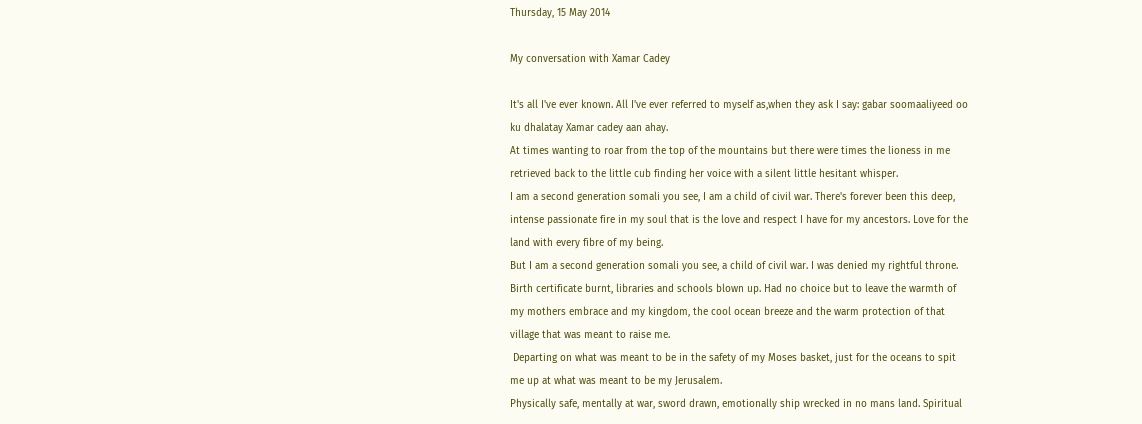Thursday, 15 May 2014

My conversation with Xamar Cadey

It's all I've ever known. All I've ever referred to myself as,when they ask I say: gabar soomaaliyeed oo ku dhalatay Xamar cadey aan ahay.
At times wanting to roar from the top of the mountains but there were times the lioness in me retrieved back to the little cub finding her voice with a silent little hesitant whisper.
I am a second generation somali you see, I am a child of civil war. There's forever been this deep, intense passionate fire in my soul that is the love and respect I have for my ancestors. Love for the land with every fibre of my being.
But I am a second generation somali you see, a child of civil war. I was denied my rightful throne. Birth certificate burnt, libraries and schools blown up. Had no choice but to leave the warmth of my mothers embrace and my kingdom, the cool ocean breeze and the warm protection of that village that was meant to raise me.
 Departing on what was meant to be in the safety of my Moses basket, just for the oceans to spit me up at what was meant to be my Jerusalem.
Physically safe, mentally at war, sword drawn, emotionally ship wrecked in no mans land. Spiritual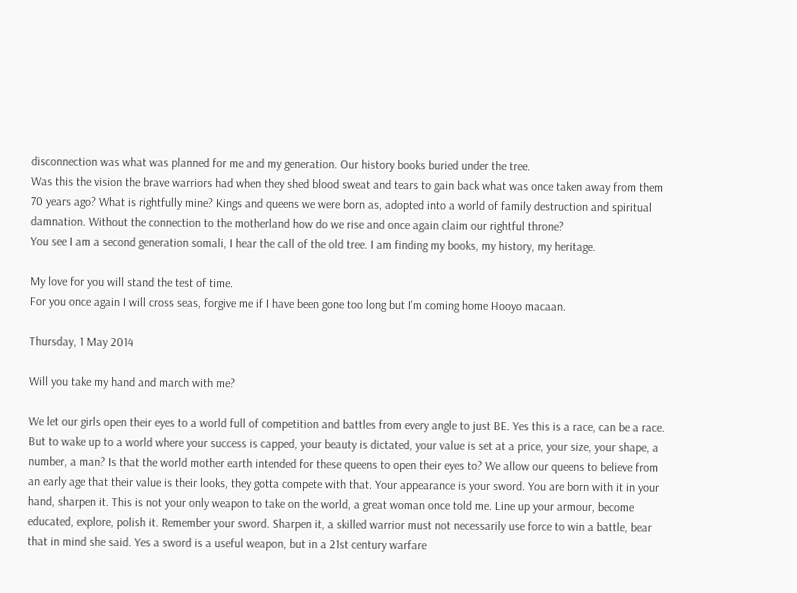disconnection was what was planned for me and my generation. Our history books buried under the tree.
Was this the vision the brave warriors had when they shed blood sweat and tears to gain back what was once taken away from them 70 years ago? What is rightfully mine? Kings and queens we were born as, adopted into a world of family destruction and spiritual damnation. Without the connection to the motherland how do we rise and once again claim our rightful throne?
You see I am a second generation somali, I hear the call of the old tree. I am finding my books, my history, my heritage.

My love for you will stand the test of time.
For you once again I will cross seas, forgive me if I have been gone too long but I'm coming home Hooyo macaan.

Thursday, 1 May 2014

Will you take my hand and march with me?

We let our girls open their eyes to a world full of competition and battles from every angle to just BE. Yes this is a race, can be a race. But to wake up to a world where your success is capped, your beauty is dictated, your value is set at a price, your size, your shape, a number, a man? Is that the world mother earth intended for these queens to open their eyes to? We allow our queens to believe from an early age that their value is their looks, they gotta compete with that. Your appearance is your sword. You are born with it in your hand, sharpen it. This is not your only weapon to take on the world, a great woman once told me. Line up your armour, become educated, explore, polish it. Remember your sword. Sharpen it, a skilled warrior must not necessarily use force to win a battle, bear that in mind she said. Yes a sword is a useful weapon, but in a 21st century warfare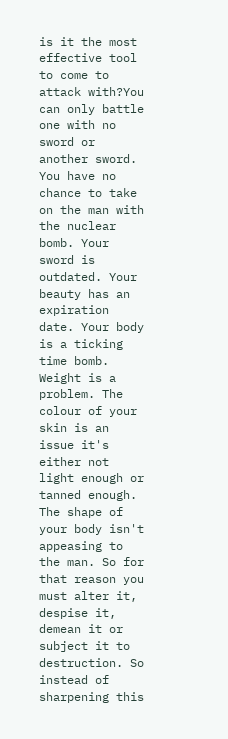is it the most effective tool to come to attack with?You can only battle one with no sword or another sword. You have no chance to take on the man with the nuclear bomb. Your sword is outdated. Your beauty has an expiration date. Your body is a ticking time bomb. Weight is a problem. The colour of your skin is an issue it's either not light enough or tanned enough. The shape of your body isn't appeasing to the man. So for that reason you must alter it, despise it, demean it or subject it to destruction. So instead of sharpening this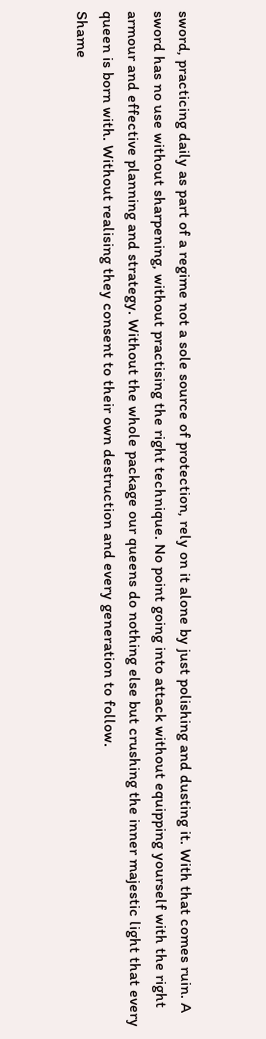sword, practicing daily as part of a regime not a sole source of protection, rely on it alone by just polishing and dusting it. With that comes ruin. A sword has no use without sharpening, without practising the right technique. No point going into attack without equipping yourself with the right armour and effective planning and strategy. Without the whole package our queens do nothing else but crushing the inner majestic light that every queen is born with. Without realising they consent to their own destruction and every generation to follow.
Shame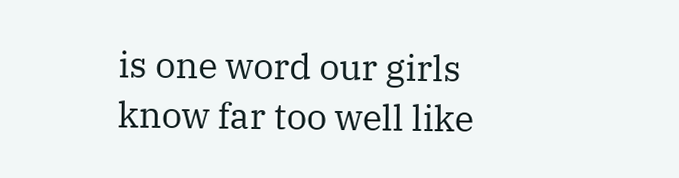is one word our girls know far too well like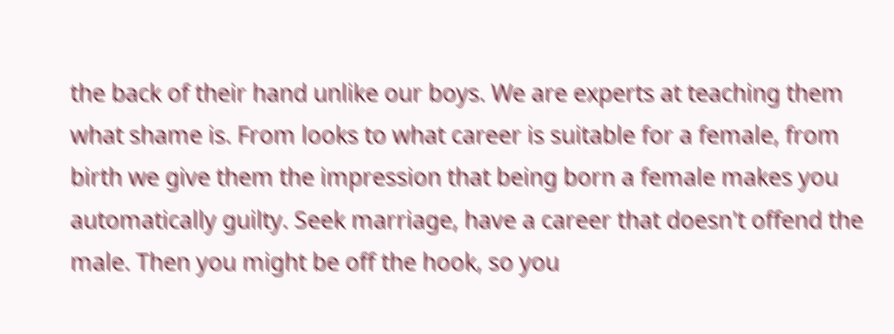the back of their hand unlike our boys. We are experts at teaching them what shame is. From looks to what career is suitable for a female, from birth we give them the impression that being born a female makes you automatically guilty. Seek marriage, have a career that doesn't offend the male. Then you might be off the hook, so you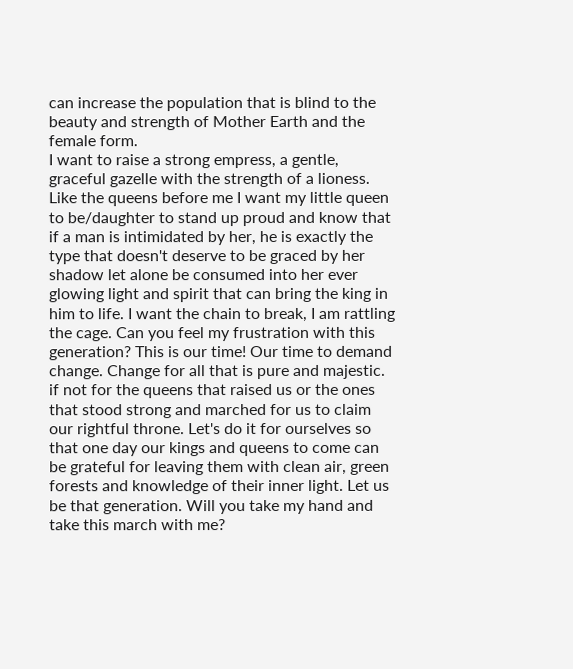can increase the population that is blind to the beauty and strength of Mother Earth and the female form.
I want to raise a strong empress, a gentle, graceful gazelle with the strength of a lioness. Like the queens before me I want my little queen to be/daughter to stand up proud and know that if a man is intimidated by her, he is exactly the type that doesn't deserve to be graced by her shadow let alone be consumed into her ever glowing light and spirit that can bring the king in him to life. I want the chain to break, I am rattling the cage. Can you feel my frustration with this generation? This is our time! Our time to demand change. Change for all that is pure and majestic. if not for the queens that raised us or the ones that stood strong and marched for us to claim our rightful throne. Let's do it for ourselves so that one day our kings and queens to come can be grateful for leaving them with clean air, green forests and knowledge of their inner light. Let us be that generation. Will you take my hand and take this march with me?